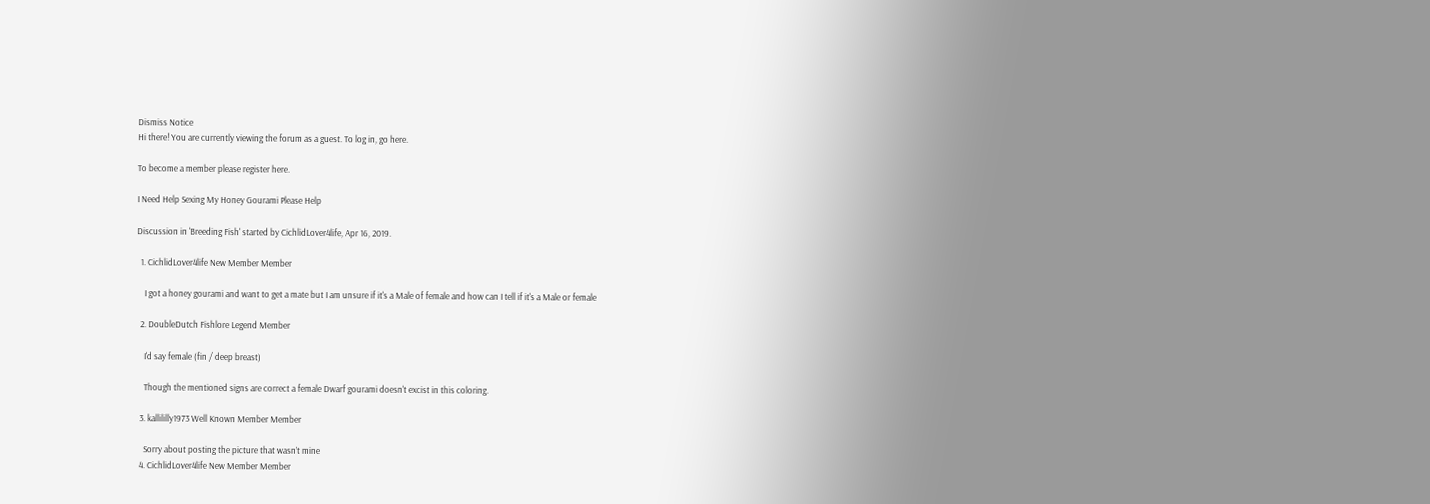Dismiss Notice
Hi there! You are currently viewing the forum as a guest. To log in, go here.

To become a member please register here.

I Need Help Sexing My Honey Gourami Please Help

Discussion in 'Breeding Fish' started by CichlidLover4life, Apr 16, 2019.

  1. CichlidLover4life New Member Member

    I got a honey gourami and want to get a mate but I am unsure if it's a Male of female and how can I tell if it's a Male or female

  2. DoubleDutch Fishlore Legend Member

    I'd say female (fin / deep breast)

    Though the mentioned signs are correct a female Dwarf gourami doesn't excist in this coloring.

  3. kallililly1973 Well Known Member Member

    Sorry about posting the picture that wasn’t mine
  4. CichlidLover4life New Member Member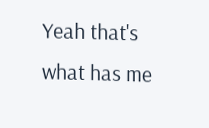Yeah that's what has me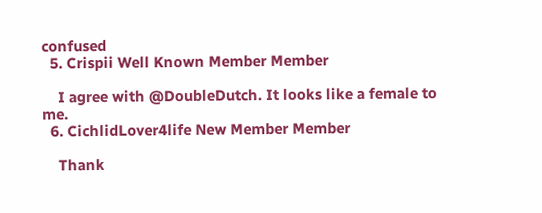confused
  5. Crispii Well Known Member Member

    I agree with @DoubleDutch. It looks like a female to me.
  6. CichlidLover4life New Member Member

    Thank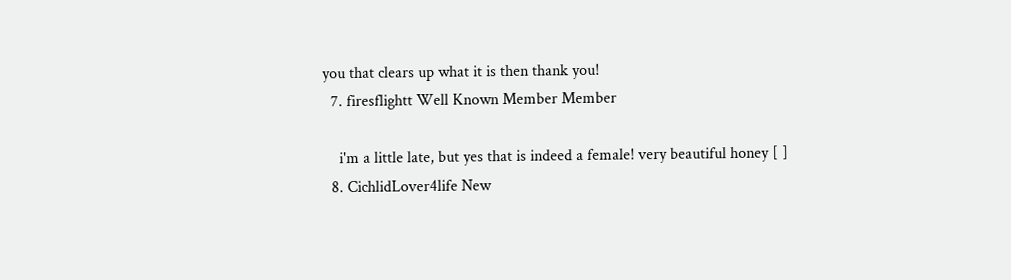you that clears up what it is then thank you!
  7. firesflightt Well Known Member Member

    i'm a little late, but yes that is indeed a female! very beautiful honey [ ]
  8. CichlidLover4life New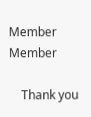Member Member

    Thank you